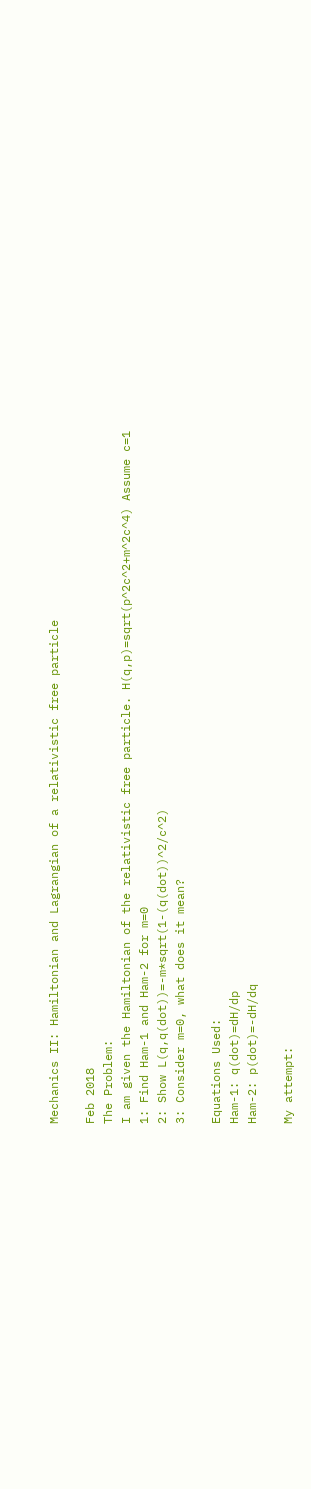Mechanics II: Hamiltonian and Lagrangian of a relativistic free particle

Feb 2018
The Problem:
I am given the Hamiltonian of the relativistic free particle. H(q,p)=sqrt(p^2c^2+m^2c^4) Assume c=1
1: Find Ham-1 and Ham-2 for m=0
2: Show L(q,q(dot))=-m*sqrt(1-(q(dot))^2/c^2)
3: Consider m=0, what does it mean?

Equations Used:
Ham-1: q(dot)=dH/dp
Ham-2: p(dot)=-dH/dq

My attempt: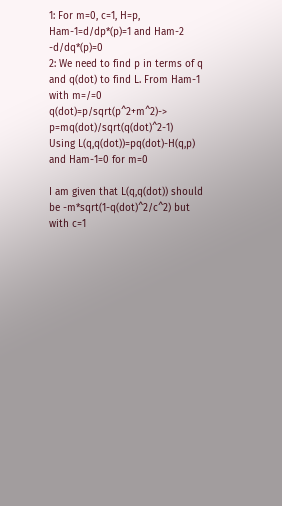1: For m=0, c=1, H=p, Ham-1=d/dp*(p)=1 and Ham-2 -d/dq*(p)=0
2: We need to find p in terms of q and q(dot) to find L. From Ham-1 with m=/=0
q(dot)=p/sqrt(p^2+m^2)-> p=mq(dot)/sqrt(q(dot)^2-1)
Using L(q,q(dot))=pq(dot)-H(q,p) and Ham-1=0 for m=0

I am given that L(q,q(dot)) should be -m*sqrt(1-q(dot)^2/c^2) but with c=1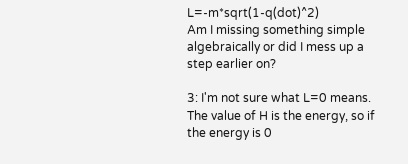L=-m*sqrt(1-q(dot)^2)
Am I missing something simple algebraically or did I mess up a step earlier on?

3: I'm not sure what L=0 means. The value of H is the energy, so if the energy is 0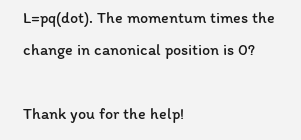L=pq(dot). The momentum times the change in canonical position is 0?

Thank you for the help!